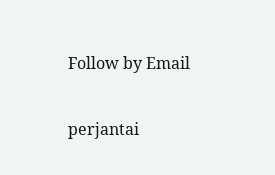Follow by Email

perjantai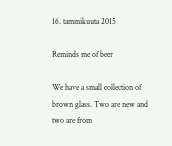16. tammikuuta 2015

Reminds me of beer

We have a small collection of brown glass. Two are new and two are from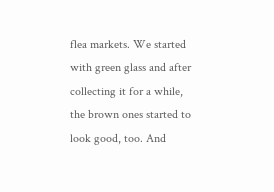flea markets. We started with green glass and after collecting it for a while, the brown ones started to look good, too. And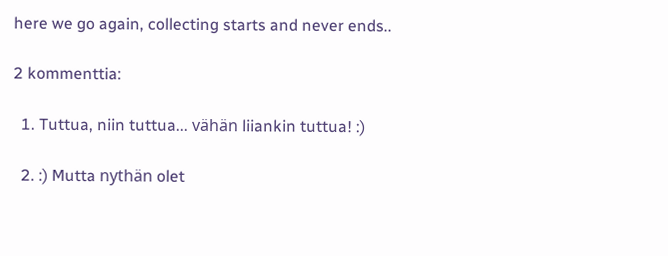here we go again, collecting starts and never ends..

2 kommenttia:

  1. Tuttua, niin tuttua... vähän liiankin tuttua! :)

  2. :) Mutta nythän olet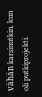vähän karsinutkin, kun oli putkiprojekti.